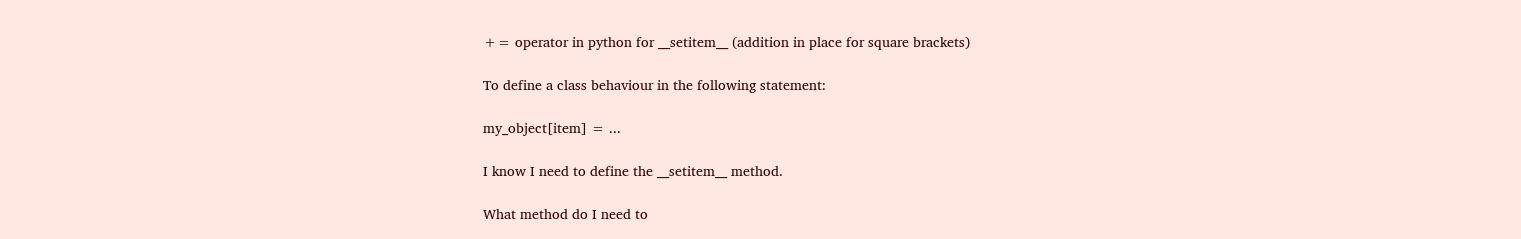+= operator in python for __setitem__ (addition in place for square brackets)

To define a class behaviour in the following statement:

my_object[item] = ...

I know I need to define the __setitem__ method.

What method do I need to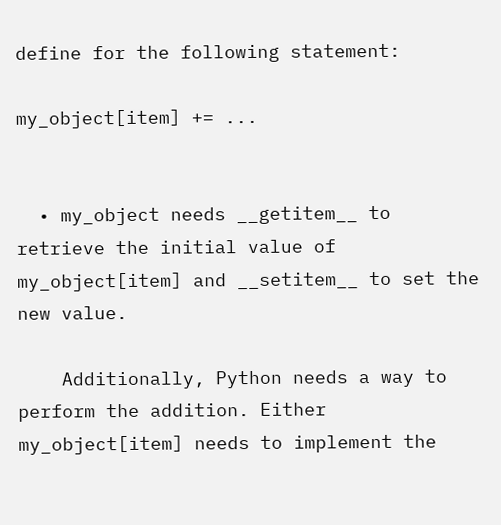define for the following statement:

my_object[item] += ...


  • my_object needs __getitem__ to retrieve the initial value of my_object[item] and __setitem__ to set the new value.

    Additionally, Python needs a way to perform the addition. Either my_object[item] needs to implement the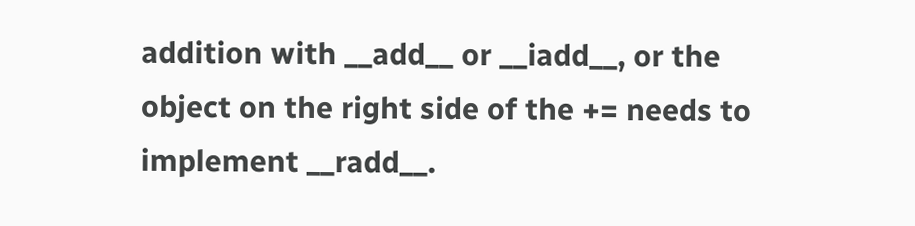addition with __add__ or __iadd__, or the object on the right side of the += needs to implement __radd__.